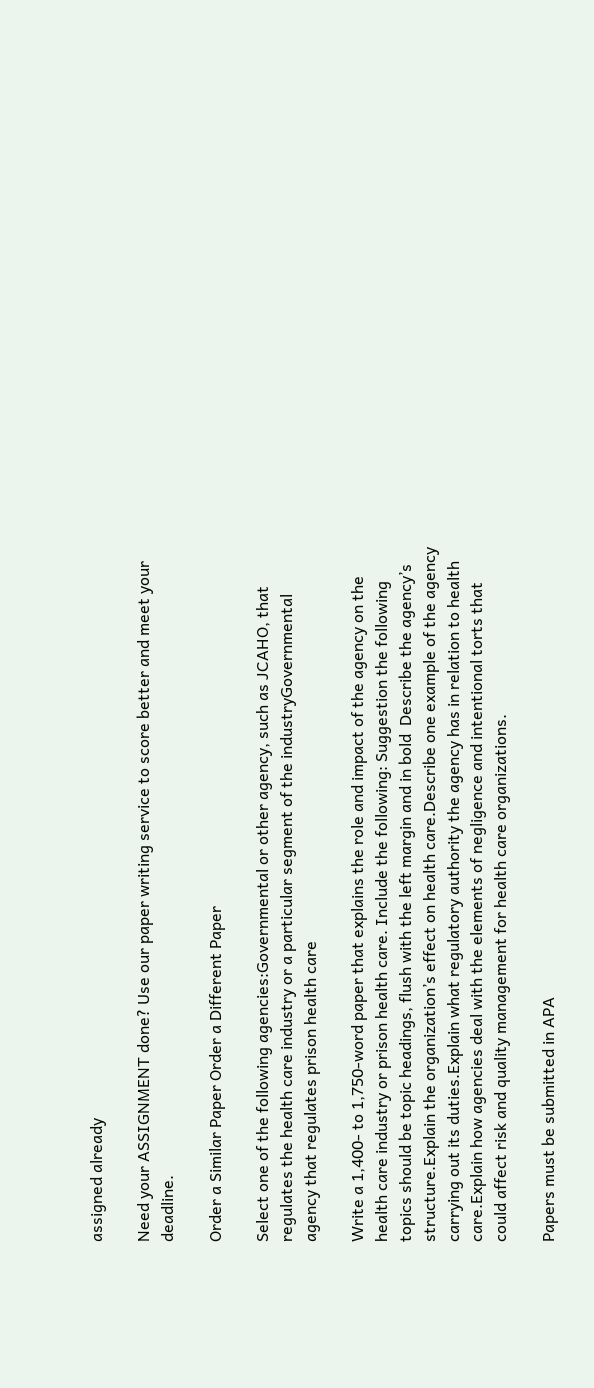assigned already

Need your ASSIGNMENT done? Use our paper writing service to score better and meet your deadline.

Order a Similar Paper Order a Different Paper

Select one of the following agencies:Governmental or other agency, such as JCAHO, that regulates the health care industry or a particular segment of the industryGovernmental agency that regulates prison health care

Write a 1,400- to 1,750-word paper that explains the role and impact of the agency on the health care industry or prison health care. Include the following: Suggestion the following topics should be topic headings, flush with the left margin and in bold  Describe the agency’s structure.Explain the organization’s effect on health care.Describe one example of the agency carrying out its duties.Explain what regulatory authority the agency has in relation to health care.Explain how agencies deal with the elements of negligence and intentional torts that could affect risk and quality management for health care organizations.

Papers must be submitted in APA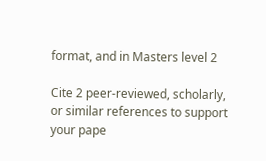format, and in Masters level 2

Cite 2 peer-reviewed, scholarly, or similar references to support your pape